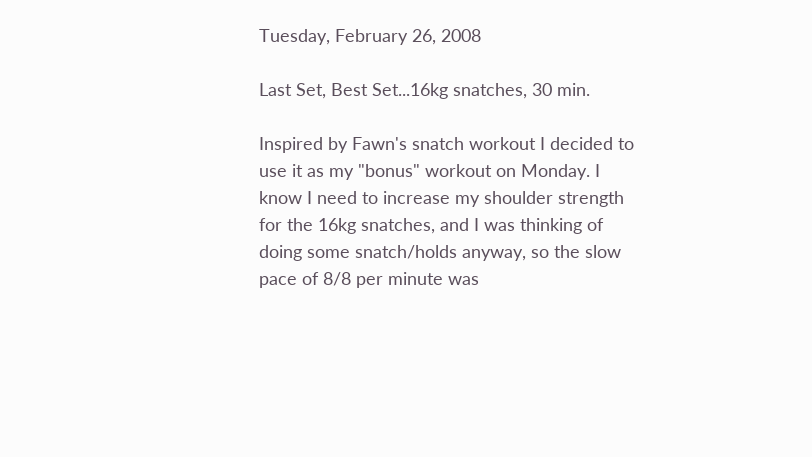Tuesday, February 26, 2008

Last Set, Best Set...16kg snatches, 30 min.

Inspired by Fawn's snatch workout I decided to use it as my "bonus" workout on Monday. I know I need to increase my shoulder strength for the 16kg snatches, and I was thinking of doing some snatch/holds anyway, so the slow pace of 8/8 per minute was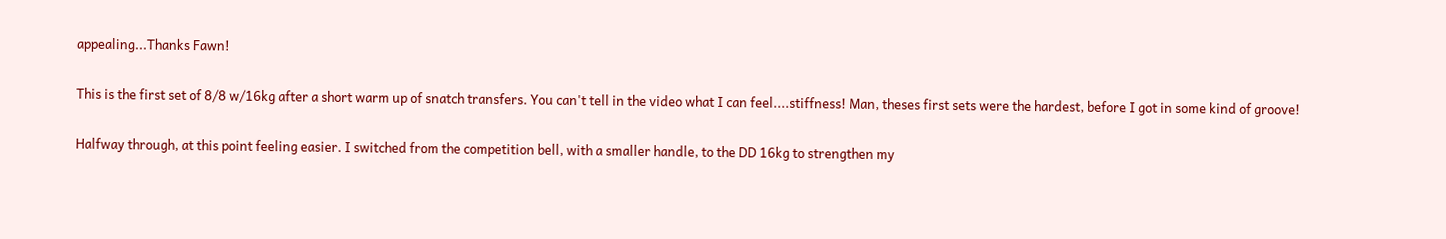appealing...Thanks Fawn!

This is the first set of 8/8 w/16kg after a short warm up of snatch transfers. You can't tell in the video what I can feel....stiffness! Man, theses first sets were the hardest, before I got in some kind of groove!

Halfway through, at this point feeling easier. I switched from the competition bell, with a smaller handle, to the DD 16kg to strengthen my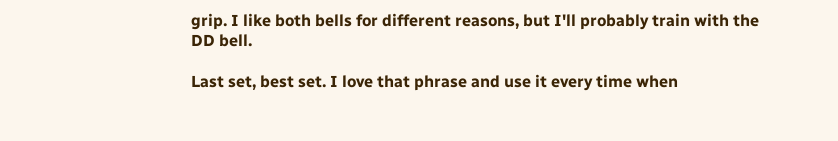grip. I like both bells for different reasons, but I'll probably train with the DD bell.

Last set, best set. I love that phrase and use it every time when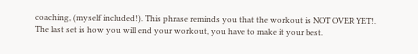coaching, (myself included!). This phrase reminds you that the workout is NOT OVER YET!. The last set is how you will end your workout, you have to make it your best.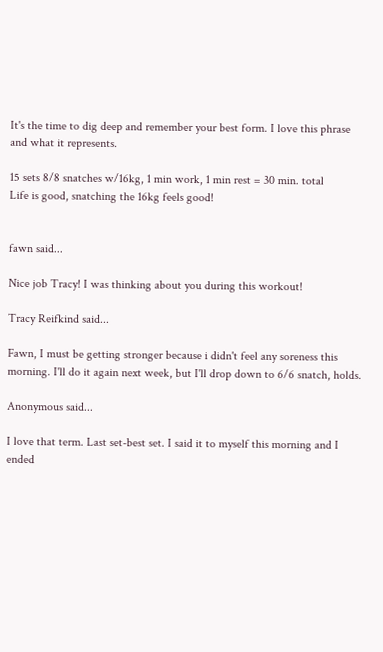It's the time to dig deep and remember your best form. I love this phrase and what it represents.

15 sets 8/8 snatches w/16kg, 1 min work, 1 min rest = 30 min. total
Life is good, snatching the 16kg feels good!


fawn said...

Nice job Tracy! I was thinking about you during this workout!

Tracy Reifkind said...

Fawn, I must be getting stronger because i didn't feel any soreness this morning. I'll do it again next week, but I'll drop down to 6/6 snatch, holds.

Anonymous said...

I love that term. Last set-best set. I said it to myself this morning and I ended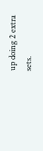up doing 2 extra sets.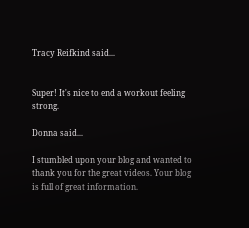Tracy Reifkind said...


Super! It's nice to end a workout feeling strong.

Donna said...

I stumbled upon your blog and wanted to thank you for the great videos. Your blog is full of great information.